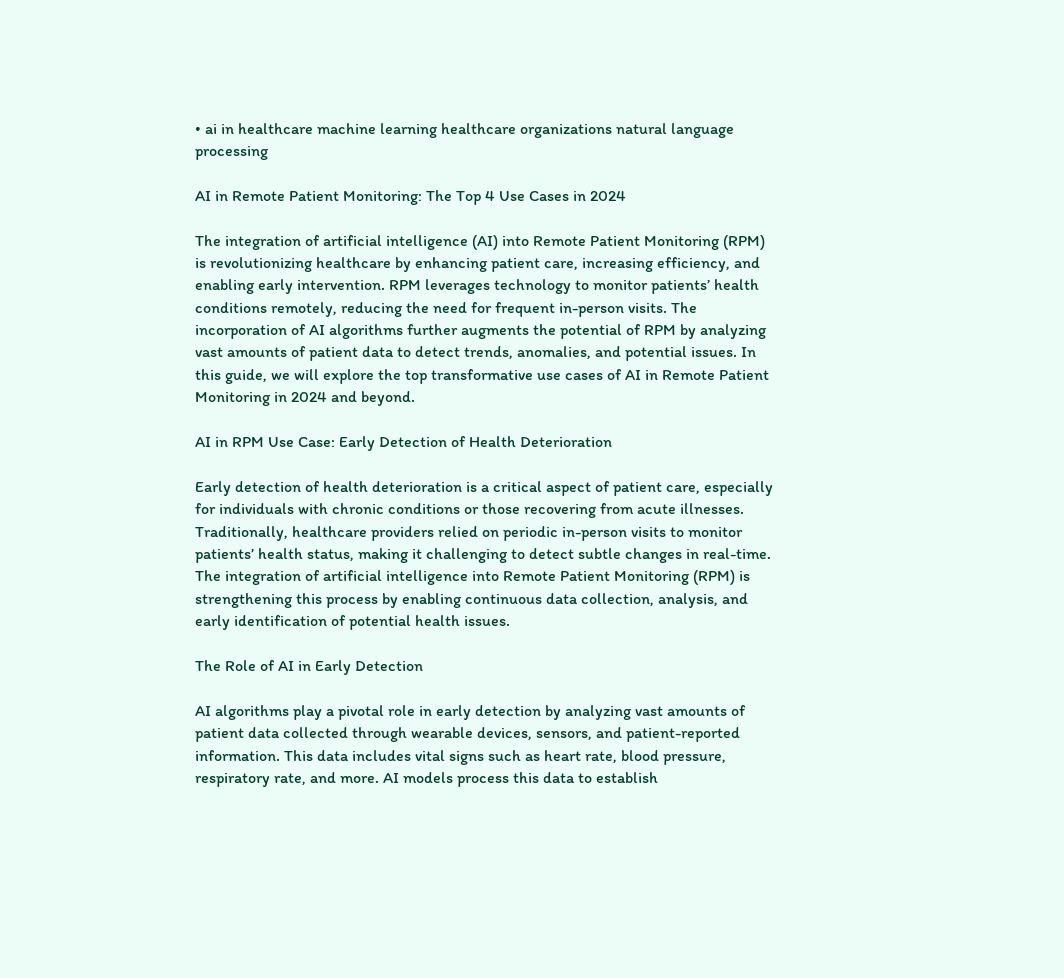• ai in healthcare machine learning healthcare organizations natural language processing

AI in Remote Patient Monitoring: The Top 4 Use Cases in 2024

The integration of artificial intelligence (AI) into Remote Patient Monitoring (RPM) is revolutionizing healthcare by enhancing patient care, increasing efficiency, and enabling early intervention. RPM leverages technology to monitor patients’ health conditions remotely, reducing the need for frequent in-person visits. The incorporation of AI algorithms further augments the potential of RPM by analyzing vast amounts of patient data to detect trends, anomalies, and potential issues. In this guide, we will explore the top transformative use cases of AI in Remote Patient Monitoring in 2024 and beyond.

AI in RPM Use Case: Early Detection of Health Deterioration

Early detection of health deterioration is a critical aspect of patient care, especially for individuals with chronic conditions or those recovering from acute illnesses. Traditionally, healthcare providers relied on periodic in-person visits to monitor patients’ health status, making it challenging to detect subtle changes in real-time. The integration of artificial intelligence into Remote Patient Monitoring (RPM) is strengthening this process by enabling continuous data collection, analysis, and early identification of potential health issues.

The Role of AI in Early Detection

AI algorithms play a pivotal role in early detection by analyzing vast amounts of patient data collected through wearable devices, sensors, and patient-reported information. This data includes vital signs such as heart rate, blood pressure, respiratory rate, and more. AI models process this data to establish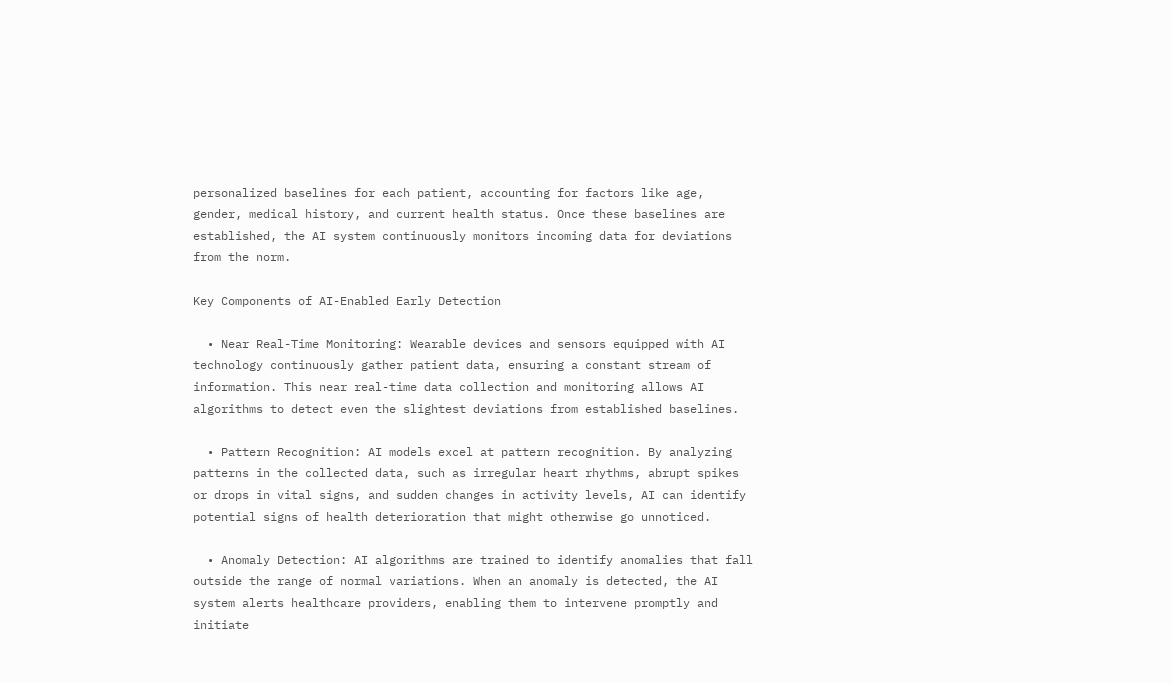personalized baselines for each patient, accounting for factors like age, gender, medical history, and current health status. Once these baselines are established, the AI system continuously monitors incoming data for deviations from the norm.

Key Components of AI-Enabled Early Detection

  • Near Real-Time Monitoring: Wearable devices and sensors equipped with AI technology continuously gather patient data, ensuring a constant stream of information. This near real-time data collection and monitoring allows AI algorithms to detect even the slightest deviations from established baselines.

  • Pattern Recognition: AI models excel at pattern recognition. By analyzing patterns in the collected data, such as irregular heart rhythms, abrupt spikes or drops in vital signs, and sudden changes in activity levels, AI can identify potential signs of health deterioration that might otherwise go unnoticed.

  • Anomaly Detection: AI algorithms are trained to identify anomalies that fall outside the range of normal variations. When an anomaly is detected, the AI system alerts healthcare providers, enabling them to intervene promptly and initiate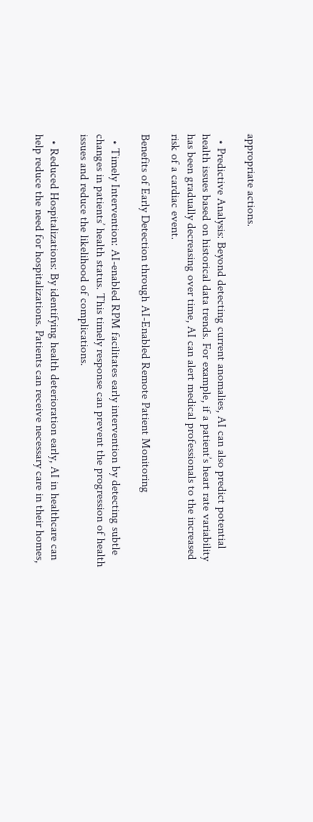appropriate actions.

  • Predictive Analysis: Beyond detecting current anomalies, AI can also predict potential health issues based on historical data trends. For example, if a patient’s heart rate variability has been gradually decreasing over time, AI can alert medical professionals to the increased risk of a cardiac event.

Benefits of Early Detection through AI-Enabled Remote Patient Monitoring

  • Timely Intervention: AI-enabled RPM facilitates early intervention by detecting subtle changes in patients’ health status. This timely response can prevent the progression of health issues and reduce the likelihood of complications.

  • Reduced Hospitalizations: By identifying health deterioration early, AI in healthcare can help reduce the need for hospitalizations. Patients can receive necessary care in their homes,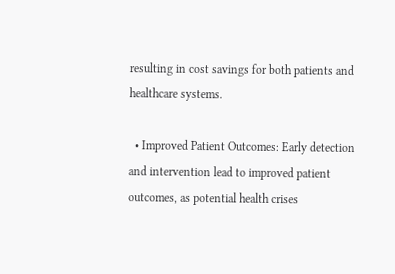resulting in cost savings for both patients and healthcare systems.

  • Improved Patient Outcomes: Early detection and intervention lead to improved patient outcomes, as potential health crises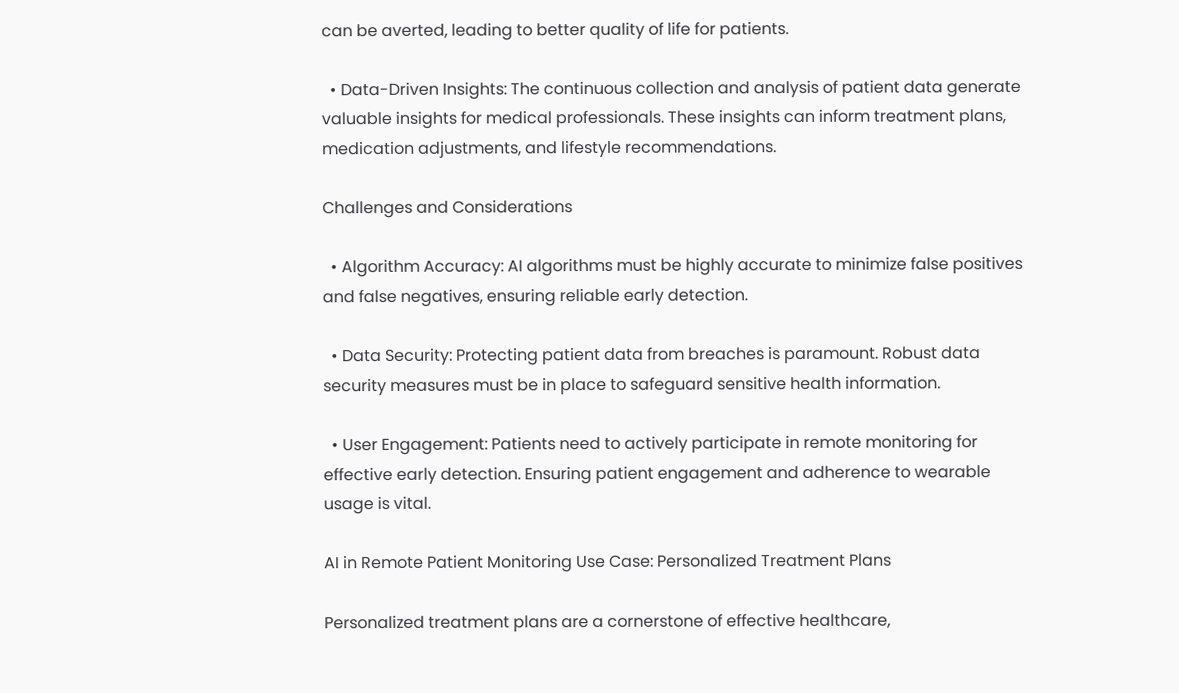can be averted, leading to better quality of life for patients.

  • Data-Driven Insights: The continuous collection and analysis of patient data generate valuable insights for medical professionals. These insights can inform treatment plans, medication adjustments, and lifestyle recommendations.

Challenges and Considerations

  • Algorithm Accuracy: AI algorithms must be highly accurate to minimize false positives and false negatives, ensuring reliable early detection.

  • Data Security: Protecting patient data from breaches is paramount. Robust data security measures must be in place to safeguard sensitive health information.

  • User Engagement: Patients need to actively participate in remote monitoring for effective early detection. Ensuring patient engagement and adherence to wearable usage is vital.

AI in Remote Patient Monitoring Use Case: Personalized Treatment Plans

Personalized treatment plans are a cornerstone of effective healthcare,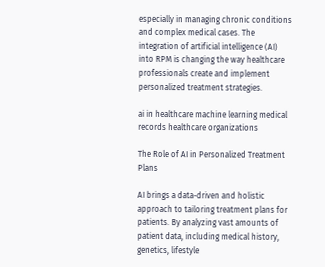especially in managing chronic conditions and complex medical cases. The integration of artificial intelligence (AI) into RPM is changing the way healthcare professionals create and implement personalized treatment strategies.

ai in healthcare machine learning medical records healthcare organizations

The Role of AI in Personalized Treatment Plans

AI brings a data-driven and holistic approach to tailoring treatment plans for patients. By analyzing vast amounts of patient data, including medical history, genetics, lifestyle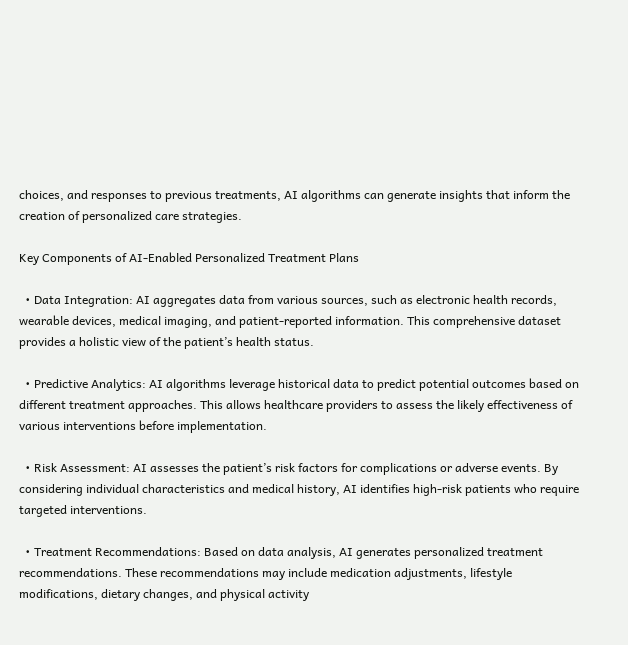choices, and responses to previous treatments, AI algorithms can generate insights that inform the creation of personalized care strategies.

Key Components of AI-Enabled Personalized Treatment Plans

  • Data Integration: AI aggregates data from various sources, such as electronic health records, wearable devices, medical imaging, and patient-reported information. This comprehensive dataset provides a holistic view of the patient’s health status.

  • Predictive Analytics: AI algorithms leverage historical data to predict potential outcomes based on different treatment approaches. This allows healthcare providers to assess the likely effectiveness of various interventions before implementation.

  • Risk Assessment: AI assesses the patient’s risk factors for complications or adverse events. By considering individual characteristics and medical history, AI identifies high-risk patients who require targeted interventions.

  • Treatment Recommendations: Based on data analysis, AI generates personalized treatment recommendations. These recommendations may include medication adjustments, lifestyle modifications, dietary changes, and physical activity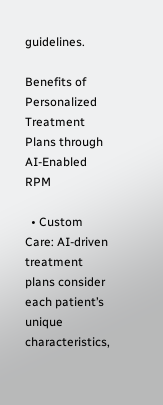guidelines.

Benefits of Personalized Treatment Plans through AI-Enabled RPM

  • Custom Care: AI-driven treatment plans consider each patient’s unique characteristics,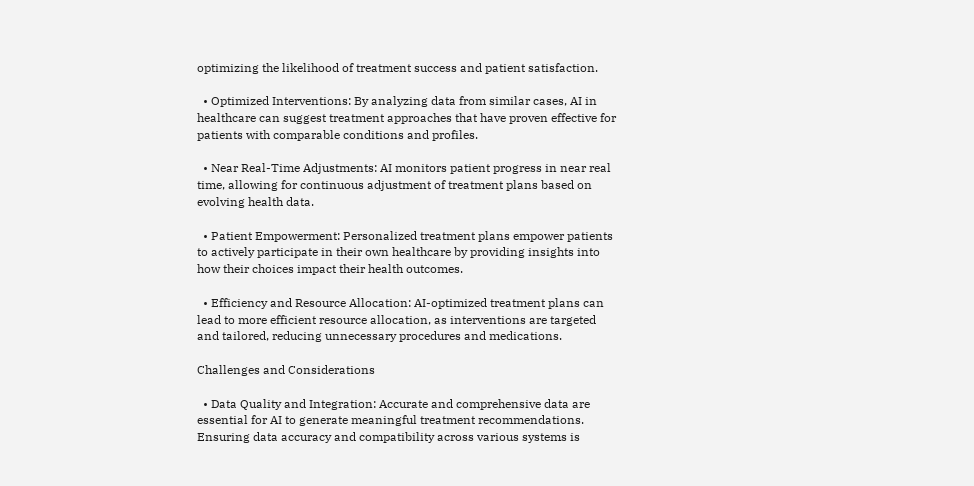optimizing the likelihood of treatment success and patient satisfaction.

  • Optimized Interventions: By analyzing data from similar cases, AI in healthcare can suggest treatment approaches that have proven effective for patients with comparable conditions and profiles.

  • Near Real-Time Adjustments: AI monitors patient progress in near real time, allowing for continuous adjustment of treatment plans based on evolving health data.

  • Patient Empowerment: Personalized treatment plans empower patients to actively participate in their own healthcare by providing insights into how their choices impact their health outcomes.

  • Efficiency and Resource Allocation: AI-optimized treatment plans can lead to more efficient resource allocation, as interventions are targeted and tailored, reducing unnecessary procedures and medications.

Challenges and Considerations

  • Data Quality and Integration: Accurate and comprehensive data are essential for AI to generate meaningful treatment recommendations. Ensuring data accuracy and compatibility across various systems is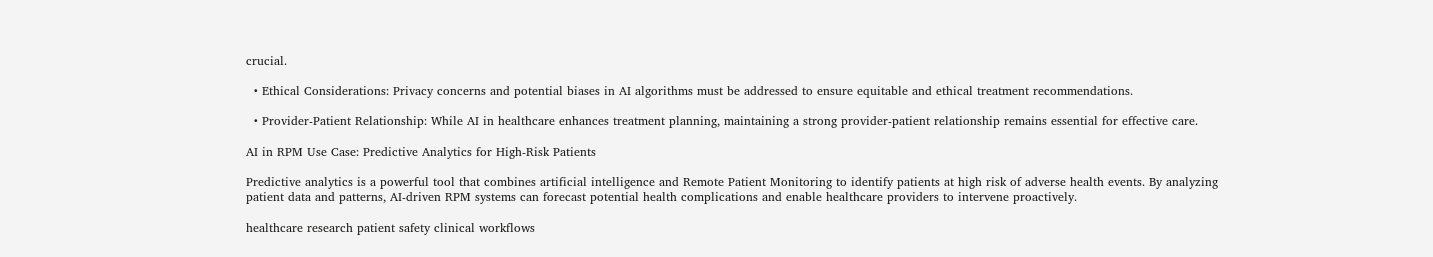crucial.

  • Ethical Considerations: Privacy concerns and potential biases in AI algorithms must be addressed to ensure equitable and ethical treatment recommendations.

  • Provider-Patient Relationship: While AI in healthcare enhances treatment planning, maintaining a strong provider-patient relationship remains essential for effective care.

AI in RPM Use Case: Predictive Analytics for High-Risk Patients

Predictive analytics is a powerful tool that combines artificial intelligence and Remote Patient Monitoring to identify patients at high risk of adverse health events. By analyzing patient data and patterns, AI-driven RPM systems can forecast potential health complications and enable healthcare providers to intervene proactively.

healthcare research patient safety clinical workflows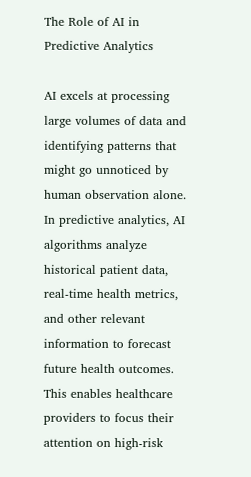The Role of AI in Predictive Analytics

AI excels at processing large volumes of data and identifying patterns that might go unnoticed by human observation alone. In predictive analytics, AI algorithms analyze historical patient data, real-time health metrics, and other relevant information to forecast future health outcomes. This enables healthcare providers to focus their attention on high-risk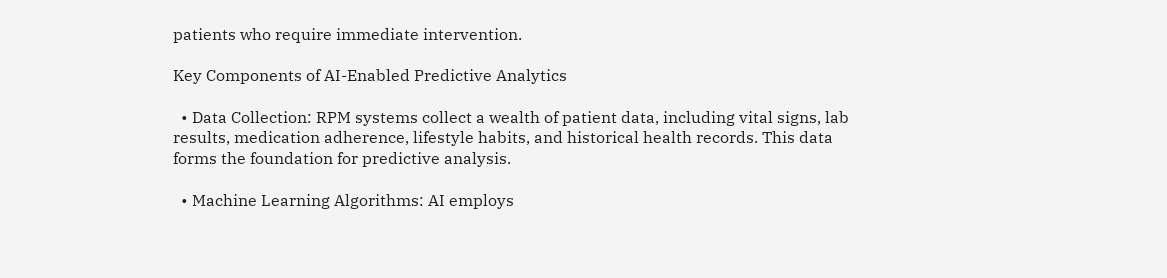patients who require immediate intervention.

Key Components of AI-Enabled Predictive Analytics

  • Data Collection: RPM systems collect a wealth of patient data, including vital signs, lab results, medication adherence, lifestyle habits, and historical health records. This data forms the foundation for predictive analysis.

  • Machine Learning Algorithms: AI employs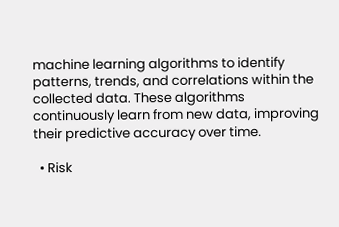machine learning algorithms to identify patterns, trends, and correlations within the collected data. These algorithms continuously learn from new data, improving their predictive accuracy over time.

  • Risk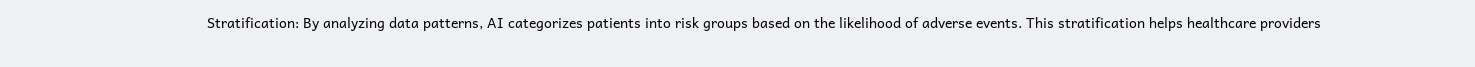Stratification: By analyzing data patterns, AI categorizes patients into risk groups based on the likelihood of adverse events. This stratification helps healthcare providers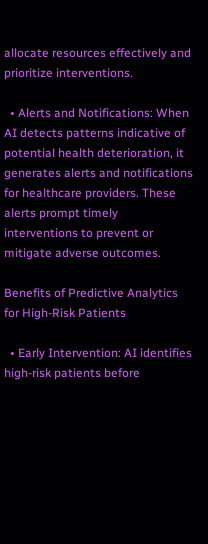allocate resources effectively and prioritize interventions.

  • Alerts and Notifications: When AI detects patterns indicative of potential health deterioration, it generates alerts and notifications for healthcare providers. These alerts prompt timely interventions to prevent or mitigate adverse outcomes.

Benefits of Predictive Analytics for High-Risk Patients

  • Early Intervention: AI identifies high-risk patients before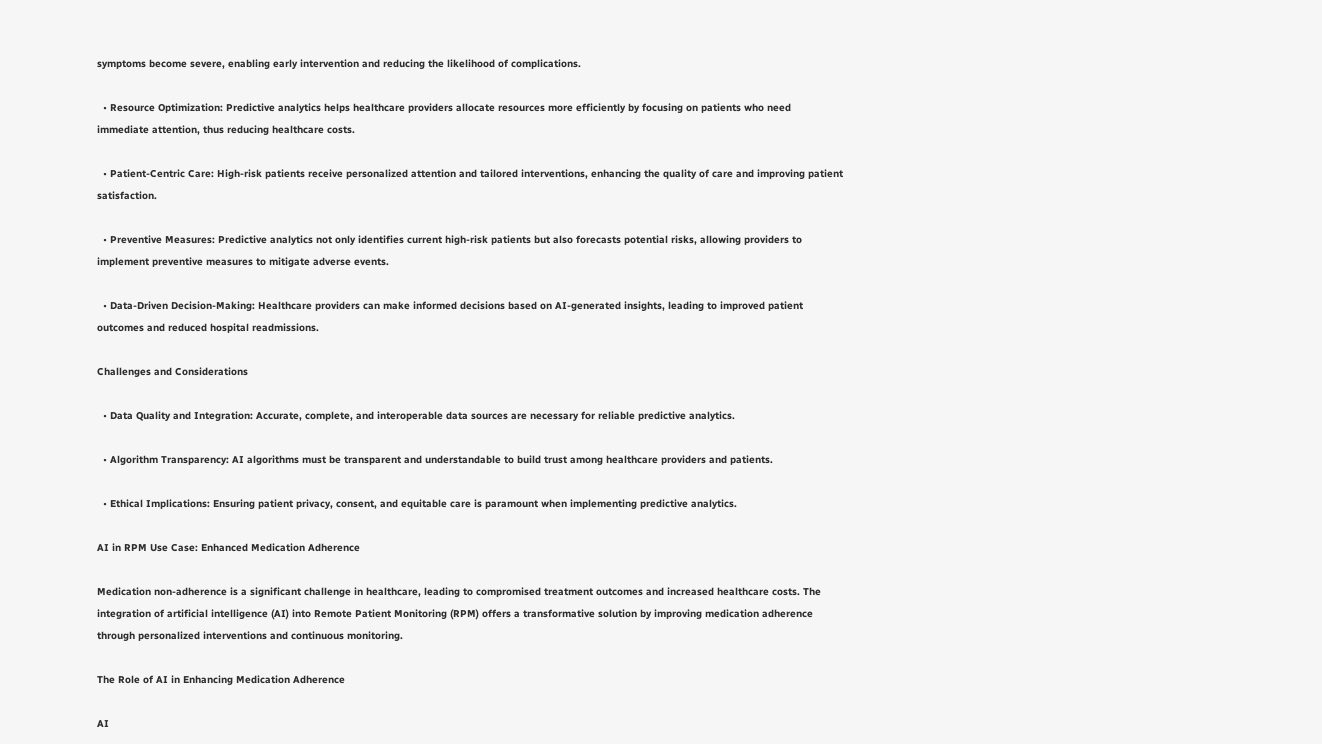symptoms become severe, enabling early intervention and reducing the likelihood of complications.

  • Resource Optimization: Predictive analytics helps healthcare providers allocate resources more efficiently by focusing on patients who need immediate attention, thus reducing healthcare costs.

  • Patient-Centric Care: High-risk patients receive personalized attention and tailored interventions, enhancing the quality of care and improving patient satisfaction.

  • Preventive Measures: Predictive analytics not only identifies current high-risk patients but also forecasts potential risks, allowing providers to implement preventive measures to mitigate adverse events.

  • Data-Driven Decision-Making: Healthcare providers can make informed decisions based on AI-generated insights, leading to improved patient outcomes and reduced hospital readmissions.

Challenges and Considerations

  • Data Quality and Integration: Accurate, complete, and interoperable data sources are necessary for reliable predictive analytics.

  • Algorithm Transparency: AI algorithms must be transparent and understandable to build trust among healthcare providers and patients.

  • Ethical Implications: Ensuring patient privacy, consent, and equitable care is paramount when implementing predictive analytics.

AI in RPM Use Case: Enhanced Medication Adherence

Medication non-adherence is a significant challenge in healthcare, leading to compromised treatment outcomes and increased healthcare costs. The integration of artificial intelligence (AI) into Remote Patient Monitoring (RPM) offers a transformative solution by improving medication adherence through personalized interventions and continuous monitoring.

The Role of AI in Enhancing Medication Adherence

AI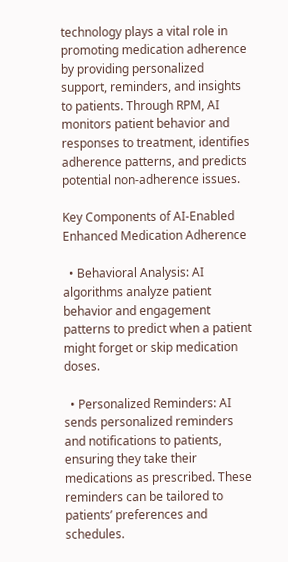technology plays a vital role in promoting medication adherence by providing personalized support, reminders, and insights to patients. Through RPM, AI monitors patient behavior and responses to treatment, identifies adherence patterns, and predicts potential non-adherence issues.

Key Components of AI-Enabled Enhanced Medication Adherence

  • Behavioral Analysis: AI algorithms analyze patient behavior and engagement patterns to predict when a patient might forget or skip medication doses.

  • Personalized Reminders: AI sends personalized reminders and notifications to patients, ensuring they take their medications as prescribed. These reminders can be tailored to patients’ preferences and schedules.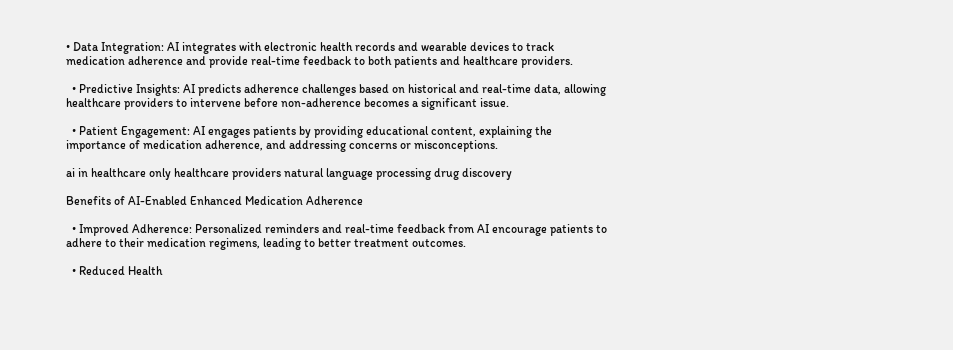• Data Integration: AI integrates with electronic health records and wearable devices to track medication adherence and provide real-time feedback to both patients and healthcare providers.

  • Predictive Insights: AI predicts adherence challenges based on historical and real-time data, allowing healthcare providers to intervene before non-adherence becomes a significant issue.

  • Patient Engagement: AI engages patients by providing educational content, explaining the importance of medication adherence, and addressing concerns or misconceptions.

ai in healthcare only healthcare providers natural language processing drug discovery

Benefits of AI-Enabled Enhanced Medication Adherence

  • Improved Adherence: Personalized reminders and real-time feedback from AI encourage patients to adhere to their medication regimens, leading to better treatment outcomes.

  • Reduced Health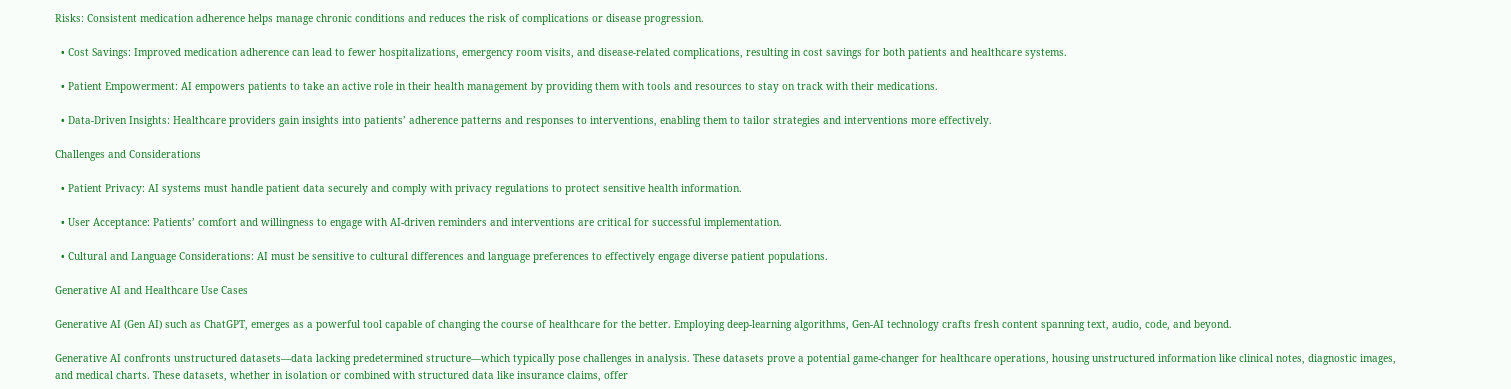Risks: Consistent medication adherence helps manage chronic conditions and reduces the risk of complications or disease progression.

  • Cost Savings: Improved medication adherence can lead to fewer hospitalizations, emergency room visits, and disease-related complications, resulting in cost savings for both patients and healthcare systems.

  • Patient Empowerment: AI empowers patients to take an active role in their health management by providing them with tools and resources to stay on track with their medications.

  • Data-Driven Insights: Healthcare providers gain insights into patients’ adherence patterns and responses to interventions, enabling them to tailor strategies and interventions more effectively.

Challenges and Considerations

  • Patient Privacy: AI systems must handle patient data securely and comply with privacy regulations to protect sensitive health information.

  • User Acceptance: Patients’ comfort and willingness to engage with AI-driven reminders and interventions are critical for successful implementation.

  • Cultural and Language Considerations: AI must be sensitive to cultural differences and language preferences to effectively engage diverse patient populations.

Generative AI and Healthcare Use Cases

Generative AI (Gen AI) such as ChatGPT, emerges as a powerful tool capable of changing the course of healthcare for the better. Employing deep-learning algorithms, Gen-AI technology crafts fresh content spanning text, audio, code, and beyond.

Generative AI confronts unstructured datasets—data lacking predetermined structure—which typically pose challenges in analysis. These datasets prove a potential game-changer for healthcare operations, housing unstructured information like clinical notes, diagnostic images, and medical charts. These datasets, whether in isolation or combined with structured data like insurance claims, offer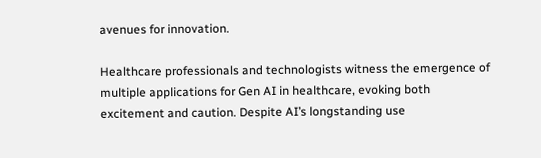avenues for innovation.

Healthcare professionals and technologists witness the emergence of multiple applications for Gen AI in healthcare, evoking both excitement and caution. Despite AI’s longstanding use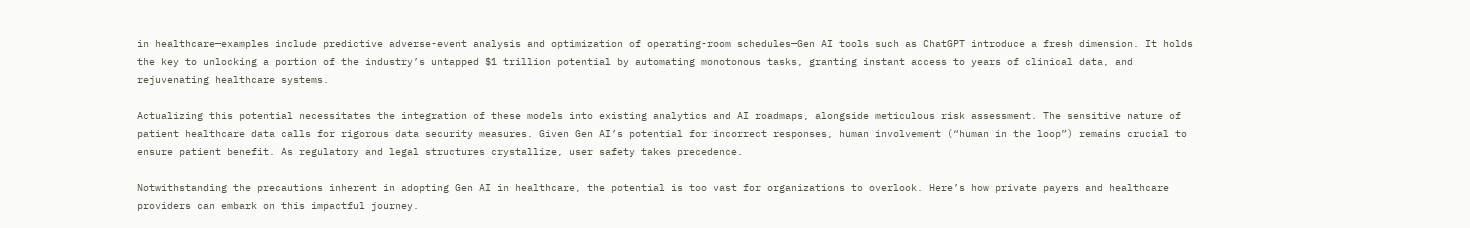in healthcare—examples include predictive adverse-event analysis and optimization of operating-room schedules—Gen AI tools such as ChatGPT introduce a fresh dimension. It holds the key to unlocking a portion of the industry’s untapped $1 trillion potential by automating monotonous tasks, granting instant access to years of clinical data, and rejuvenating healthcare systems.

Actualizing this potential necessitates the integration of these models into existing analytics and AI roadmaps, alongside meticulous risk assessment. The sensitive nature of patient healthcare data calls for rigorous data security measures. Given Gen AI’s potential for incorrect responses, human involvement (“human in the loop”) remains crucial to ensure patient benefit. As regulatory and legal structures crystallize, user safety takes precedence.

Notwithstanding the precautions inherent in adopting Gen AI in healthcare, the potential is too vast for organizations to overlook. Here’s how private payers and healthcare providers can embark on this impactful journey.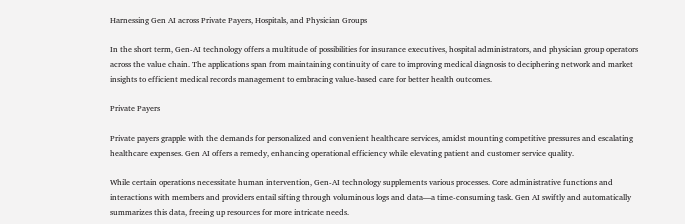Harnessing Gen AI across Private Payers, Hospitals, and Physician Groups

In the short term, Gen-AI technology offers a multitude of possibilities for insurance executives, hospital administrators, and physician group operators across the value chain. The applications span from maintaining continuity of care to improving medical diagnosis to deciphering network and market insights to efficient medical records management to embracing value-based care for better health outcomes.

Private Payers

Private payers grapple with the demands for personalized and convenient healthcare services, amidst mounting competitive pressures and escalating healthcare expenses. Gen AI offers a remedy, enhancing operational efficiency while elevating patient and customer service quality.

While certain operations necessitate human intervention, Gen-AI technology supplements various processes. Core administrative functions and interactions with members and providers entail sifting through voluminous logs and data—a time-consuming task. Gen AI swiftly and automatically summarizes this data, freeing up resources for more intricate needs.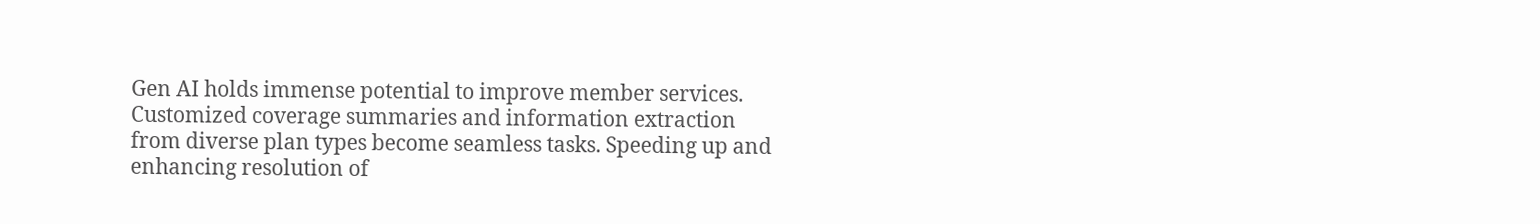Gen AI holds immense potential to improve member services. Customized coverage summaries and information extraction from diverse plan types become seamless tasks. Speeding up and enhancing resolution of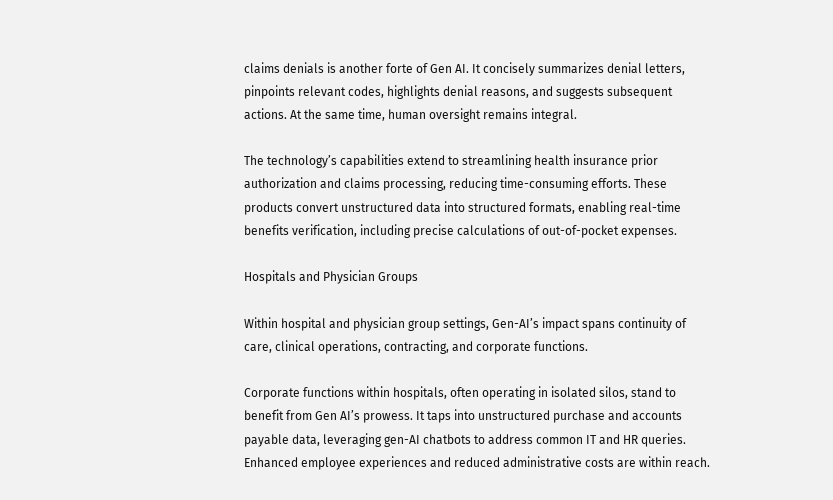claims denials is another forte of Gen AI. It concisely summarizes denial letters, pinpoints relevant codes, highlights denial reasons, and suggests subsequent actions. At the same time, human oversight remains integral.

The technology’s capabilities extend to streamlining health insurance prior authorization and claims processing, reducing time-consuming efforts. These products convert unstructured data into structured formats, enabling real-time benefits verification, including precise calculations of out-of-pocket expenses.

Hospitals and Physician Groups

Within hospital and physician group settings, Gen-AI’s impact spans continuity of care, clinical operations, contracting, and corporate functions.

Corporate functions within hospitals, often operating in isolated silos, stand to benefit from Gen AI’s prowess. It taps into unstructured purchase and accounts payable data, leveraging gen-AI chatbots to address common IT and HR queries. Enhanced employee experiences and reduced administrative costs are within reach.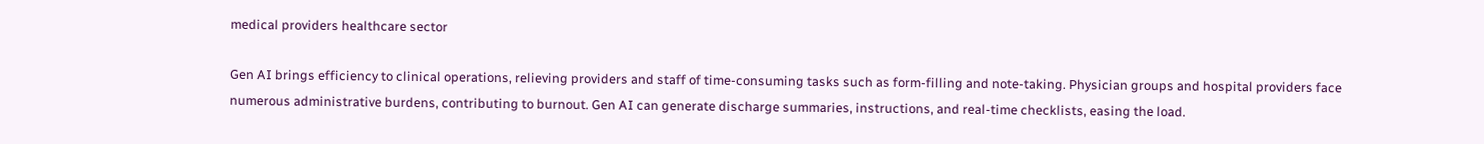medical providers healthcare sector

Gen AI brings efficiency to clinical operations, relieving providers and staff of time-consuming tasks such as form-filling and note-taking. Physician groups and hospital providers face numerous administrative burdens, contributing to burnout. Gen AI can generate discharge summaries, instructions, and real-time checklists, easing the load.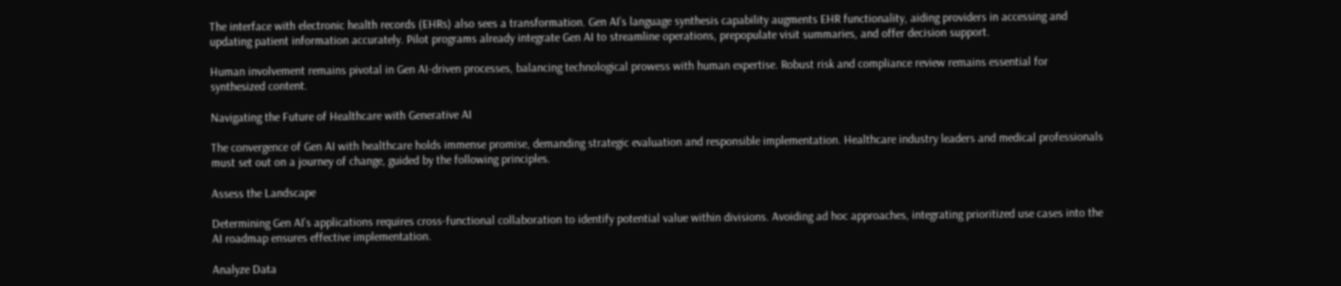The interface with electronic health records (EHRs) also sees a transformation. Gen AI’s language synthesis capability augments EHR functionality, aiding providers in accessing and updating patient information accurately. Pilot programs already integrate Gen AI to streamline operations, prepopulate visit summaries, and offer decision support.

Human involvement remains pivotal in Gen AI-driven processes, balancing technological prowess with human expertise. Robust risk and compliance review remains essential for synthesized content.

Navigating the Future of Healthcare with Generative AI

The convergence of Gen AI with healthcare holds immense promise, demanding strategic evaluation and responsible implementation. Healthcare industry leaders and medical professionals must set out on a journey of change, guided by the following principles.

Assess the Landscape

Determining Gen AI’s applications requires cross-functional collaboration to identify potential value within divisions. Avoiding ad hoc approaches, integrating prioritized use cases into the AI roadmap ensures effective implementation.

Analyze Data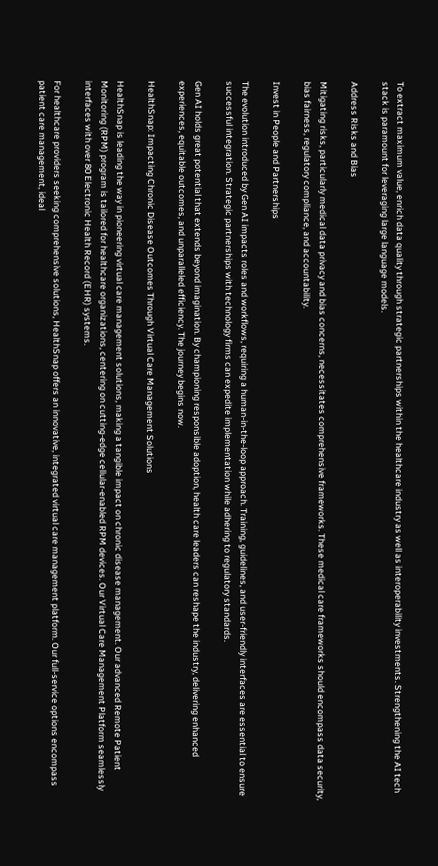To extract maximum value, enrich data quality through strategic partnerships within the healthcare industry as well as interoperability investments. Strengthening the AI tech stack is paramount for leveraging large language models.

Address Risks and Bias

Mitigating risks, particularly medical data privacy and bias concerns, necessitates comprehensive frameworks. These medical care frameworks should encompass data security, bias fairness, regulatory compliance, and accountability.

Invest in People and Partnerships

The evolution introduced by Gen AI impacts roles and workflows, requiring a human-in-the-loop approach. Training, guidelines, and user-friendly interfaces are essential to ensure successful integration. Strategic partnerships with technology firms can expedite implementation while adhering to regulatory standards.

Gen AI holds great potential that extends beyond imagination. By championing responsible adoption, health care leaders can reshape the industry, delivering enhanced experiences, equitable outcomes, and unparalleled efficiency. The journey begins now.

HealthSnap: Impacting Chronic Disease Outcomes Through Virtual Care Management Solutions

HealthSnap is leading the way in pioneering virtual care management solutions, making a tangible impact on chronic disease management. Our advanced Remote Patient Monitoring (RPM) program is tailored for healthcare organizations, centering on cutting-edge cellular-enabled RPM devices. Our Virtual Care Management Platform seamlessly interfaces with over 80 Electronic Health Record (EHR) systems.

For healthcare providers seeking comprehensive solutions, HealthSnap offers an innovative, integrated virtual care management platform. Our full-service options encompass patient care management, ideal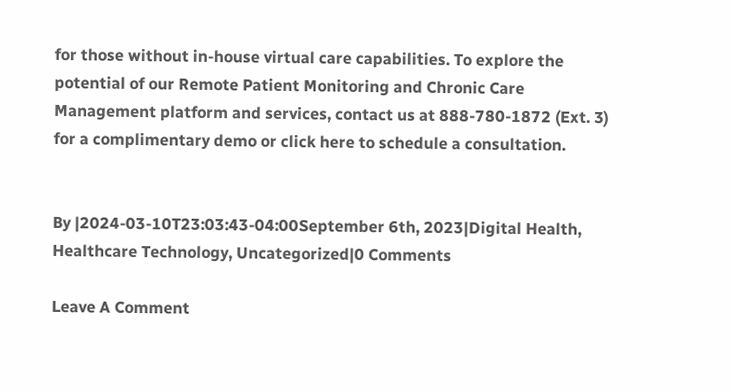for those without in-house virtual care capabilities. To explore the potential of our Remote Patient Monitoring and Chronic Care Management platform and services, contact us at 888-780-1872 (Ext. 3) for a complimentary demo or click here to schedule a consultation.


By |2024-03-10T23:03:43-04:00September 6th, 2023|Digital Health, Healthcare Technology, Uncategorized|0 Comments

Leave A Comment